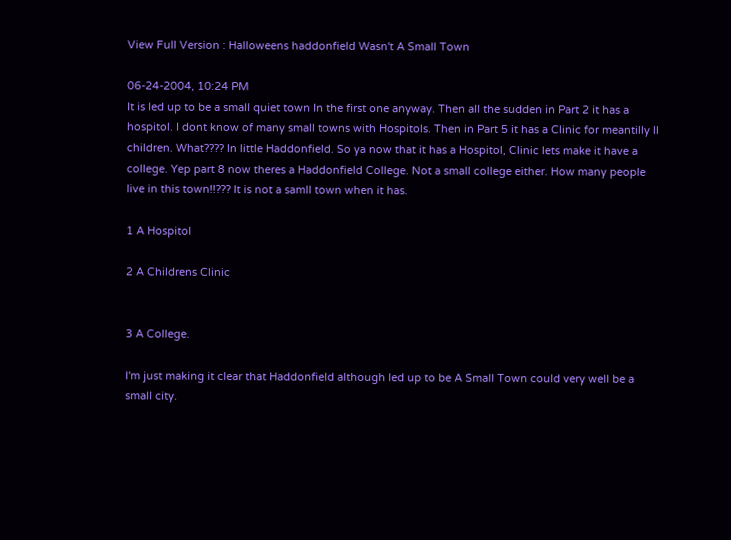View Full Version : Halloweens haddonfield Wasn't A Small Town

06-24-2004, 10:24 PM
It is led up to be a small quiet town In the first one anyway. Then all the sudden in Part 2 it has a hospitol. I dont know of many small towns with Hospitols. Then in Part 5 it has a Clinic for meantilly ll children. What???? In little Haddonfield. So ya now that it has a Hospitol, Clinic lets make it have a college. Yep part 8 now theres a Haddonfield College. Not a small college either. How many people live in this town!!??? It is not a samll town when it has.

1 A Hospitol

2 A Childrens Clinic


3 A College.

I'm just making it clear that Haddonfield although led up to be A Small Town could very well be a small city.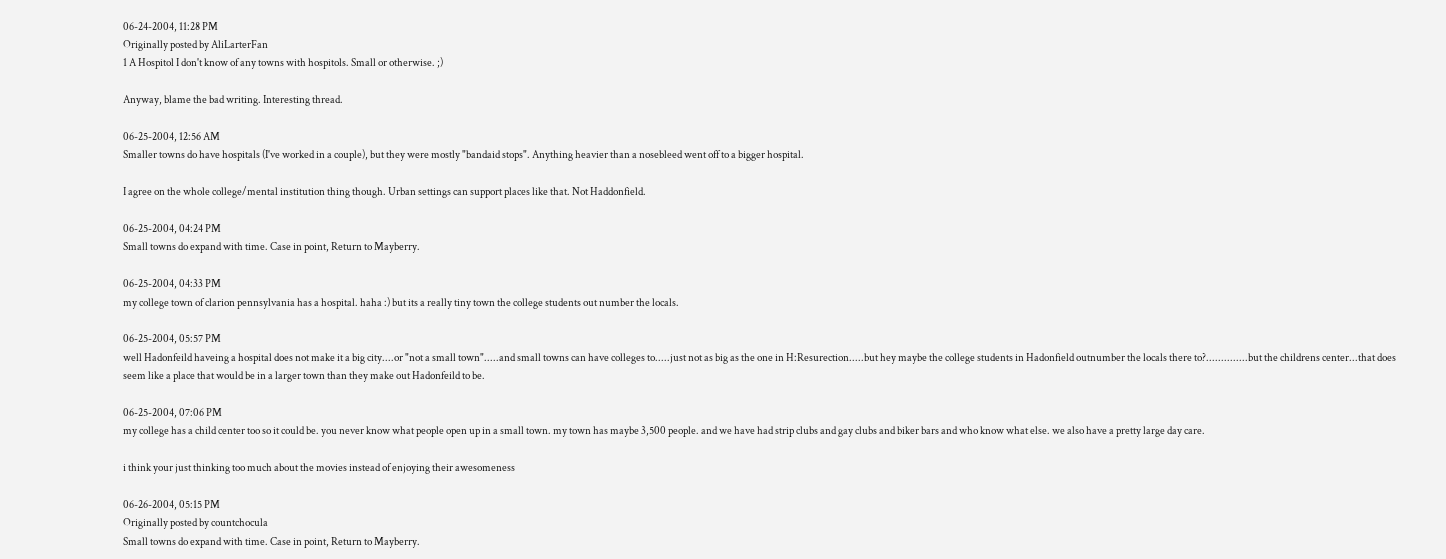06-24-2004, 11:28 PM
Originally posted by AliLarterFan
1 A Hospitol I don't know of any towns with hospitols. Small or otherwise. ;)

Anyway, blame the bad writing. Interesting thread.

06-25-2004, 12:56 AM
Smaller towns do have hospitals (I've worked in a couple), but they were mostly "bandaid stops". Anything heavier than a nosebleed went off to a bigger hospital.

I agree on the whole college/mental institution thing though. Urban settings can support places like that. Not Haddonfield.

06-25-2004, 04:24 PM
Small towns do expand with time. Case in point, Return to Mayberry.

06-25-2004, 04:33 PM
my college town of clarion pennsylvania has a hospital. haha :) but its a really tiny town the college students out number the locals.

06-25-2004, 05:57 PM
well Hadonfeild haveing a hospital does not make it a big city....or "not a small town".....and small towns can have colleges to.....just not as big as the one in H:Resurection.....but hey maybe the college students in Hadonfield outnumber the locals there to?..............but the childrens center...that does seem like a place that would be in a larger town than they make out Hadonfeild to be.

06-25-2004, 07:06 PM
my college has a child center too so it could be. you never know what people open up in a small town. my town has maybe 3,500 people. and we have had strip clubs and gay clubs and biker bars and who know what else. we also have a pretty large day care.

i think your just thinking too much about the movies instead of enjoying their awesomeness

06-26-2004, 05:15 PM
Originally posted by countchocula
Small towns do expand with time. Case in point, Return to Mayberry.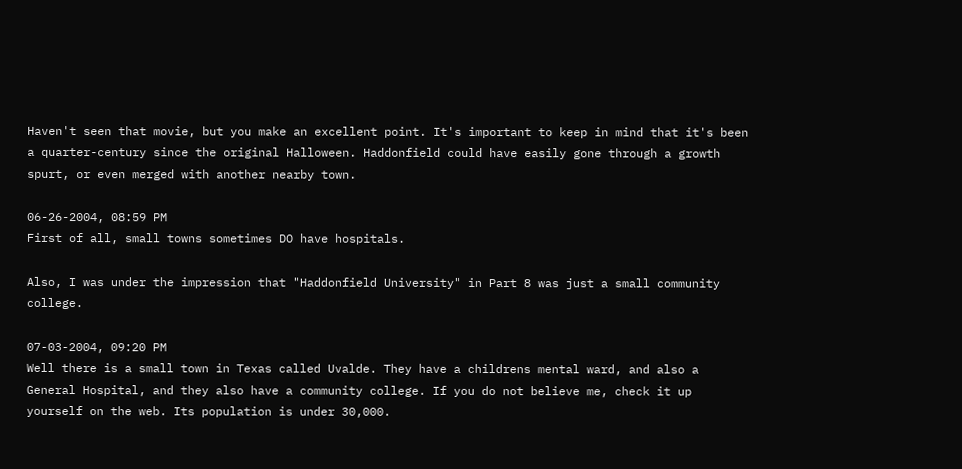Haven't seen that movie, but you make an excellent point. It's important to keep in mind that it's been a quarter-century since the original Halloween. Haddonfield could have easily gone through a growth spurt, or even merged with another nearby town.

06-26-2004, 08:59 PM
First of all, small towns sometimes DO have hospitals.

Also, I was under the impression that "Haddonfield University" in Part 8 was just a small community college.

07-03-2004, 09:20 PM
Well there is a small town in Texas called Uvalde. They have a childrens mental ward, and also a General Hospital, and they also have a community college. If you do not believe me, check it up yourself on the web. Its population is under 30,000.